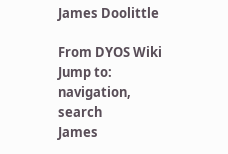James Doolittle

From DYOS Wiki
Jump to: navigation, search
James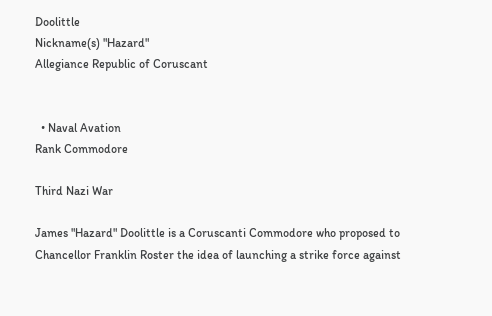Doolittle
Nickname(s) "Hazard"
Allegiance Republic of Coruscant


  • Naval Avation
Rank Commodore

Third Nazi War

James "Hazard" Doolittle is a Coruscanti Commodore who proposed to Chancellor Franklin Roster the idea of launching a strike force against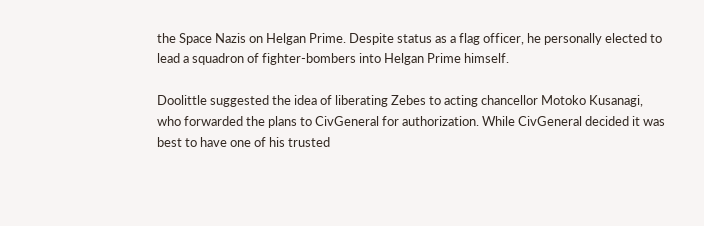the Space Nazis on Helgan Prime. Despite status as a flag officer, he personally elected to lead a squadron of fighter-bombers into Helgan Prime himself.

Doolittle suggested the idea of liberating Zebes to acting chancellor Motoko Kusanagi, who forwarded the plans to CivGeneral for authorization. While CivGeneral decided it was best to have one of his trusted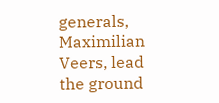generals, Maximilian Veers, lead the ground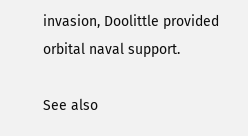invasion, Doolittle provided orbital naval support.

See also